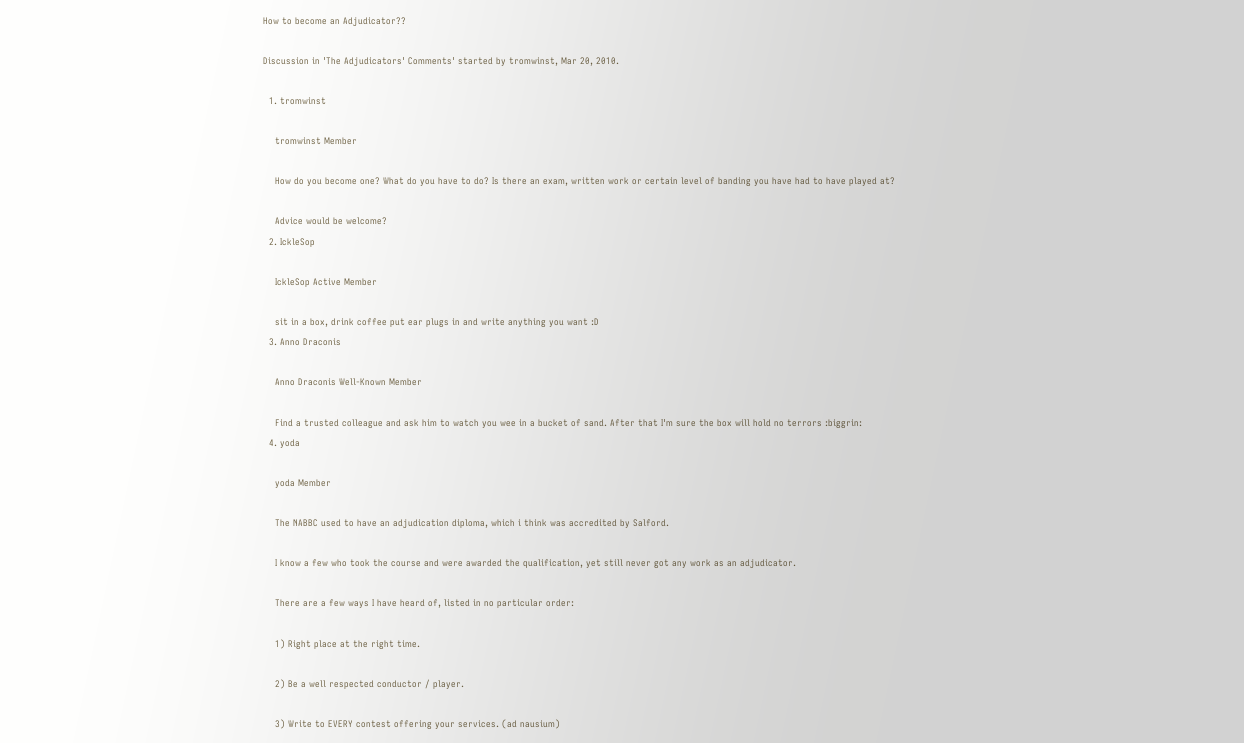How to become an Adjudicator??

Discussion in 'The Adjudicators' Comments' started by tromwinst, Mar 20, 2010.

  1. tromwinst

    tromwinst Member

    How do you become one? What do you have to do? Is there an exam, written work or certain level of banding you have had to have played at?

    Advice would be welcome?
  2. IckleSop

    IckleSop Active Member

    sit in a box, drink coffee put ear plugs in and write anything you want :D
  3. Anno Draconis

    Anno Draconis Well-Known Member

    Find a trusted colleague and ask him to watch you wee in a bucket of sand. After that I'm sure the box will hold no terrors :biggrin:
  4. yoda

    yoda Member

    The NABBC used to have an adjudication diploma, which i think was accredited by Salford.

    I know a few who took the course and were awarded the qualification, yet still never got any work as an adjudicator.

    There are a few ways I have heard of, listed in no particular order:

    1) Right place at the right time.

    2) Be a well respected conductor / player.

    3) Write to EVERY contest offering your services. (ad nausium)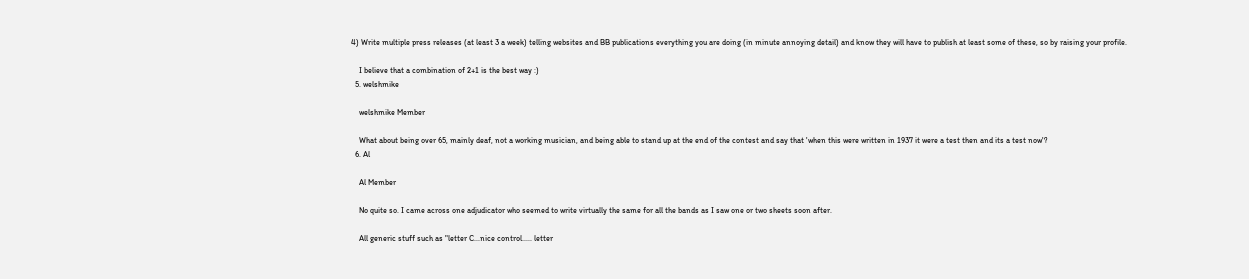4) Write multiple press releases (at least 3 a week) telling websites and BB publications everything you are doing (in minute annoying detail) and know they will have to publish at least some of these, so by raising your profile.

    I believe that a combination of 2+1 is the best way :)
  5. welshmike

    welshmike Member

    What about being over 65, mainly deaf, not a working musician, and being able to stand up at the end of the contest and say that 'when this were written in 1937 it were a test then and its a test now'?
  6. Al

    Al Member

    No quite so. I came across one adjudicator who seemed to write virtually the same for all the bands as I saw one or two sheets soon after.

    All generic stuff such as "letter C...nice control..... letter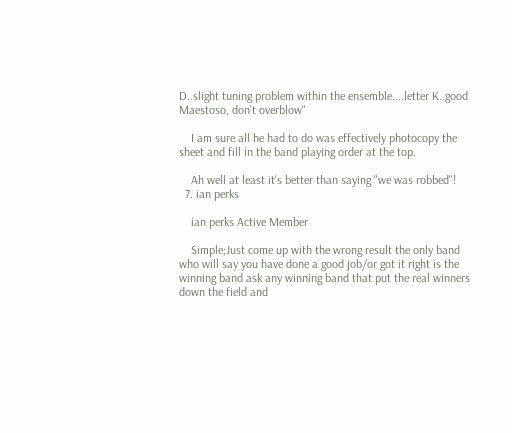D..slight tuning problem within the ensemble....letter K..good Maestoso, don't overblow"

    I am sure all he had to do was effectively photocopy the sheet and fill in the band playing order at the top.

    Ah well at least it's better than saying "we was robbed"!
  7. ian perks

    ian perks Active Member

    Simple;Just come up with the wrong result the only band who will say you have done a good job/or got it right is the winning band ask any winning band that put the real winners down the field and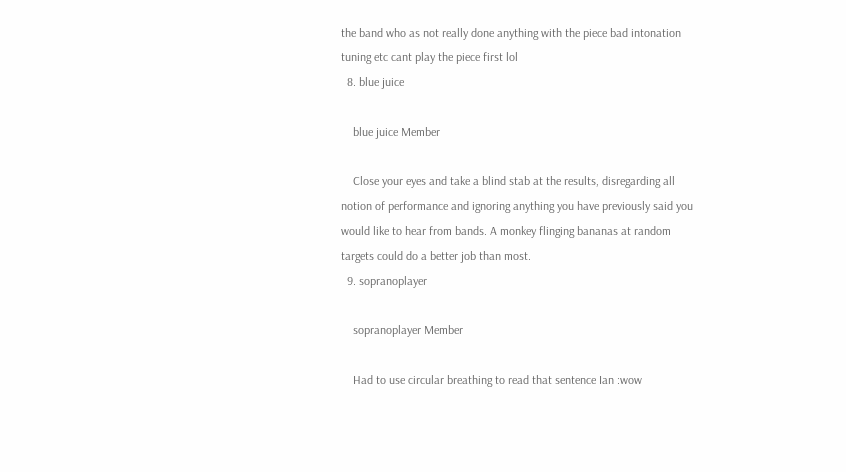the band who as not really done anything with the piece bad intonation tuning etc cant play the piece first lol
  8. blue juice

    blue juice Member

    Close your eyes and take a blind stab at the results, disregarding all notion of performance and ignoring anything you have previously said you would like to hear from bands. A monkey flinging bananas at random targets could do a better job than most.
  9. sopranoplayer

    sopranoplayer Member

    Had to use circular breathing to read that sentence Ian :wow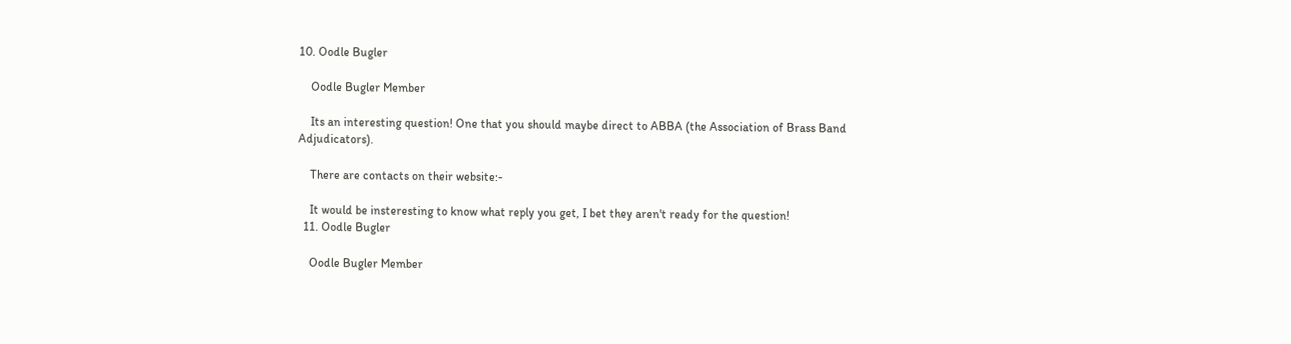10. Oodle Bugler

    Oodle Bugler Member

    Its an interesting question! One that you should maybe direct to ABBA (the Association of Brass Band Adjudicators).

    There are contacts on their website:-

    It would be insteresting to know what reply you get, I bet they aren't ready for the question!
  11. Oodle Bugler

    Oodle Bugler Member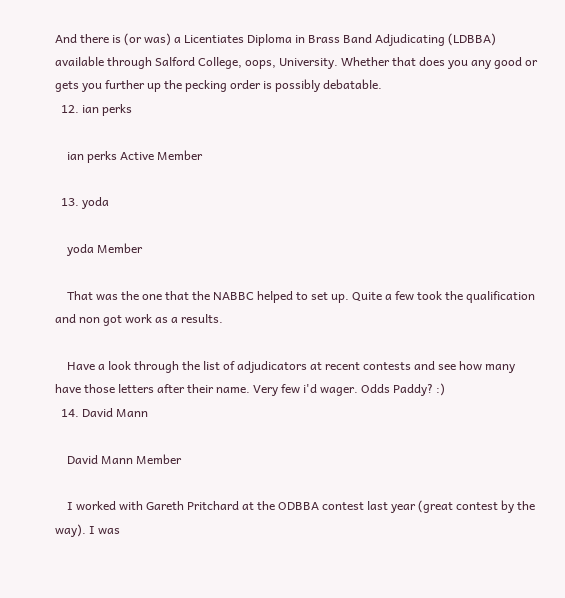And there is (or was) a Licentiates Diploma in Brass Band Adjudicating (LDBBA) available through Salford College, oops, University. Whether that does you any good or gets you further up the pecking order is possibly debatable.
  12. ian perks

    ian perks Active Member

  13. yoda

    yoda Member

    That was the one that the NABBC helped to set up. Quite a few took the qualification and non got work as a results.

    Have a look through the list of adjudicators at recent contests and see how many have those letters after their name. Very few i'd wager. Odds Paddy? :)
  14. David Mann

    David Mann Member

    I worked with Gareth Pritchard at the ODBBA contest last year (great contest by the way). I was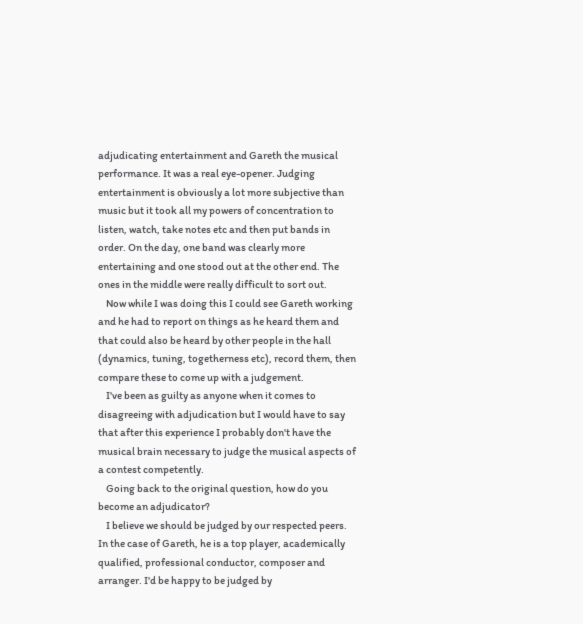adjudicating entertainment and Gareth the musical performance. It was a real eye-opener. Judging entertainment is obviously a lot more subjective than music but it took all my powers of concentration to listen, watch, take notes etc and then put bands in order. On the day, one band was clearly more entertaining and one stood out at the other end. The ones in the middle were really difficult to sort out.
    Now while I was doing this I could see Gareth working and he had to report on things as he heard them and that could also be heard by other people in the hall (dynamics, tuning, togetherness etc), record them, then compare these to come up with a judgement.
    I've been as guilty as anyone when it comes to disagreeing with adjudication but I would have to say that after this experience I probably don't have the musical brain necessary to judge the musical aspects of a contest competently.
    Going back to the original question, how do you become an adjudicator?
    I believe we should be judged by our respected peers. In the case of Gareth, he is a top player, academically qualified, professional conductor, composer and arranger. I'd be happy to be judged by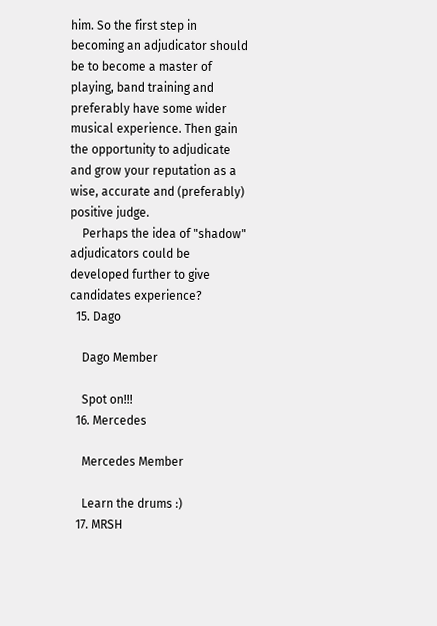him. So the first step in becoming an adjudicator should be to become a master of playing, band training and preferably have some wider musical experience. Then gain the opportunity to adjudicate and grow your reputation as a wise, accurate and (preferably) positive judge.
    Perhaps the idea of "shadow" adjudicators could be developed further to give candidates experience?
  15. Dago

    Dago Member

    Spot on!!!
  16. Mercedes

    Mercedes Member

    Learn the drums :)
  17. MRSH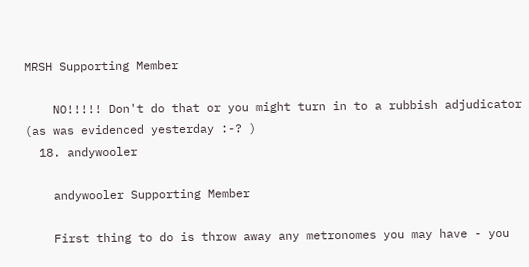MRSH Supporting Member

    NO!!!!! Don't do that or you might turn in to a rubbish adjudicator (as was evidenced yesterday :-? )
  18. andywooler

    andywooler Supporting Member

    First thing to do is throw away any metronomes you may have - you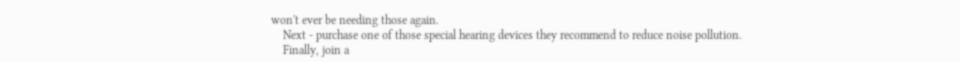won't ever be needing those again.
    Next - purchase one of those special hearing devices they recommend to reduce noise pollution.
    Finally, join a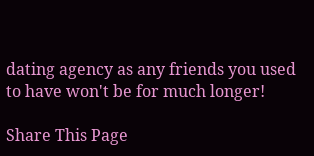dating agency as any friends you used to have won't be for much longer!

Share This Page